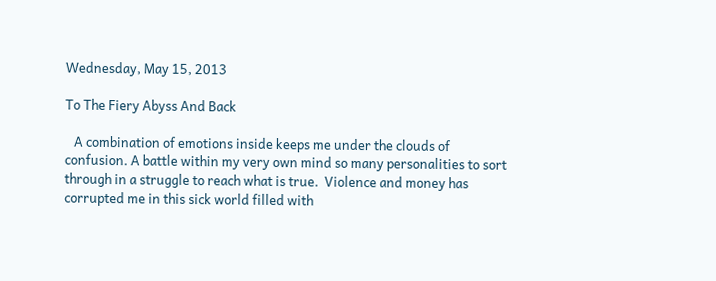Wednesday, May 15, 2013

To The Fiery Abyss And Back

   A combination of emotions inside keeps me under the clouds of confusion. A battle within my very own mind so many personalities to sort through in a struggle to reach what is true.  Violence and money has corrupted me in this sick world filled with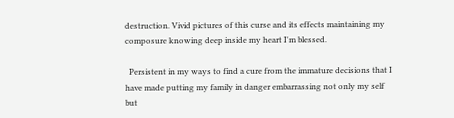destruction. Vivid pictures of this curse and its effects maintaining my composure knowing deep inside my heart I'm blessed.

  Persistent in my ways to find a cure from the immature decisions that I have made putting my family in danger embarrassing not only my self but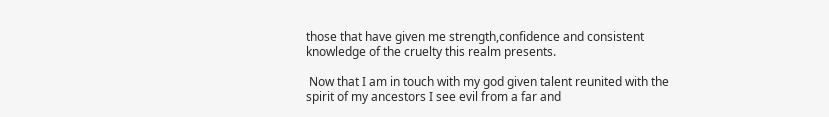those that have given me strength,confidence and consistent knowledge of the cruelty this realm presents.

 Now that I am in touch with my god given talent reunited with the spirit of my ancestors I see evil from a far and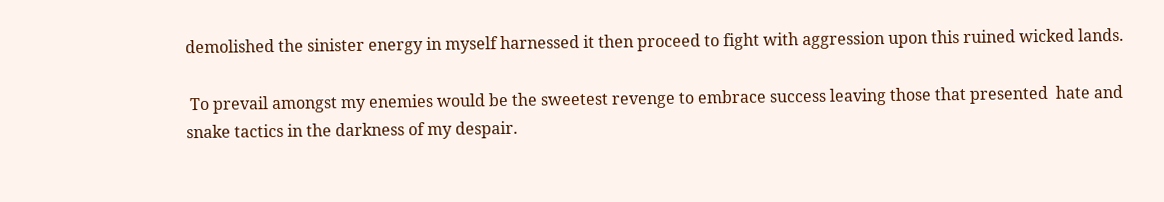demolished the sinister energy in myself harnessed it then proceed to fight with aggression upon this ruined wicked lands.

 To prevail amongst my enemies would be the sweetest revenge to embrace success leaving those that presented  hate and snake tactics in the darkness of my despair.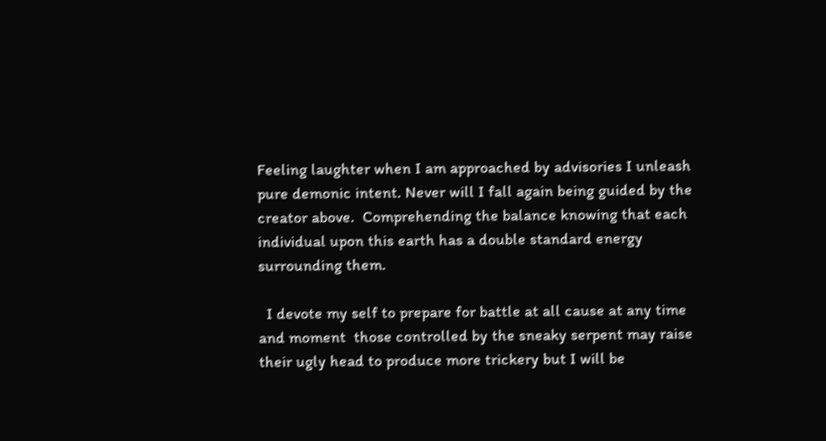Feeling laughter when I am approached by advisories I unleash pure demonic intent. Never will I fall again being guided by the creator above.  Comprehending the balance knowing that each individual upon this earth has a double standard energy surrounding them.

  I devote my self to prepare for battle at all cause at any time and moment  those controlled by the sneaky serpent may raise their ugly head to produce more trickery but I will be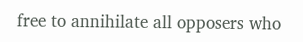free to annihilate all opposers who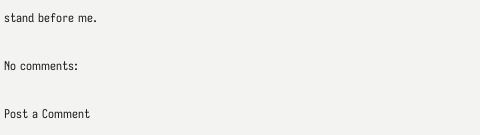stand before me.

No comments:

Post a Comment